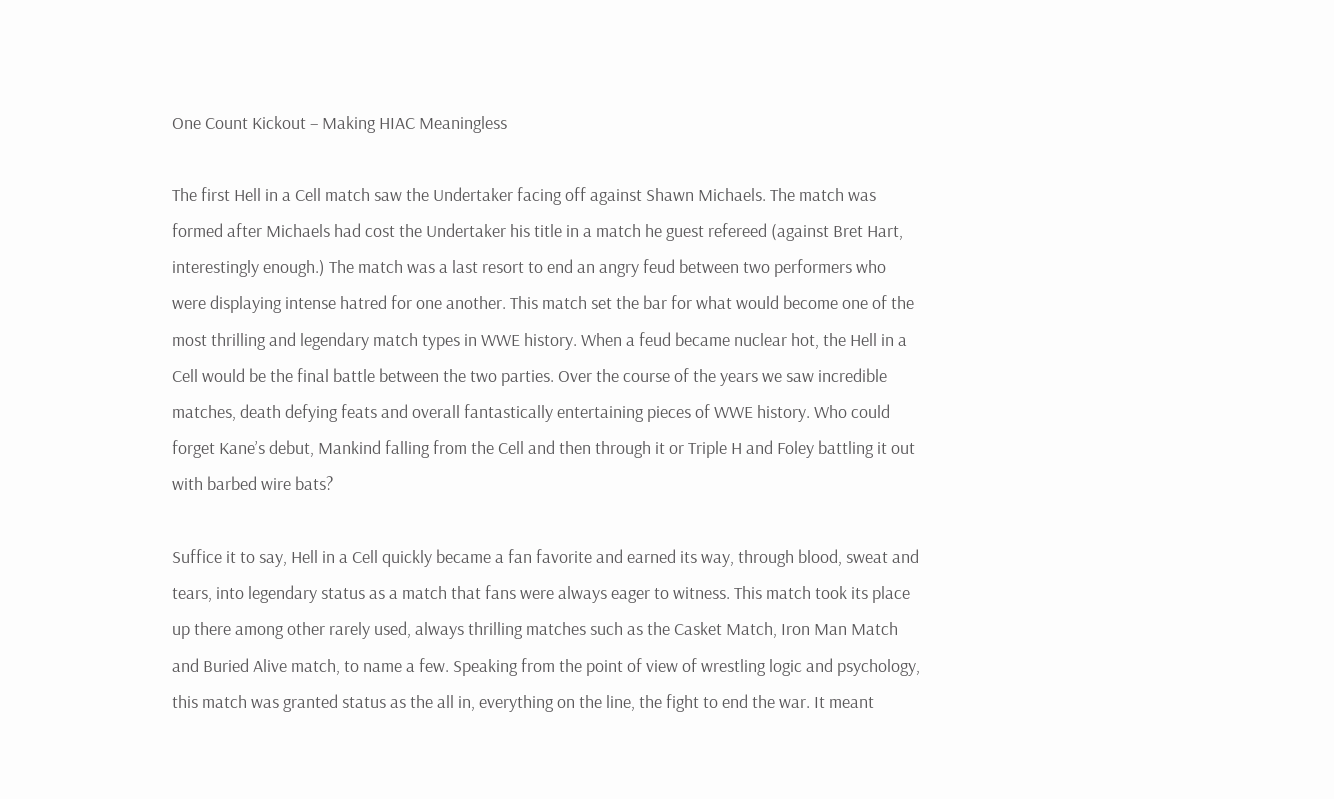One Count Kickout – Making HIAC Meaningless

The first Hell in a Cell match saw the Undertaker facing off against Shawn Michaels. The match was formed after Michaels had cost the Undertaker his title in a match he guest refereed (against Bret Hart, interestingly enough.) The match was a last resort to end an angry feud between two performers who were displaying intense hatred for one another. This match set the bar for what would become one of the most thrilling and legendary match types in WWE history. When a feud became nuclear hot, the Hell in a Cell would be the final battle between the two parties. Over the course of the years we saw incredible matches, death defying feats and overall fantastically entertaining pieces of WWE history. Who could forget Kane’s debut, Mankind falling from the Cell and then through it or Triple H and Foley battling it out with barbed wire bats?

Suffice it to say, Hell in a Cell quickly became a fan favorite and earned its way, through blood, sweat and tears, into legendary status as a match that fans were always eager to witness. This match took its place up there among other rarely used, always thrilling matches such as the Casket Match, Iron Man Match and Buried Alive match, to name a few. Speaking from the point of view of wrestling logic and psychology, this match was granted status as the all in, everything on the line, the fight to end the war. It meant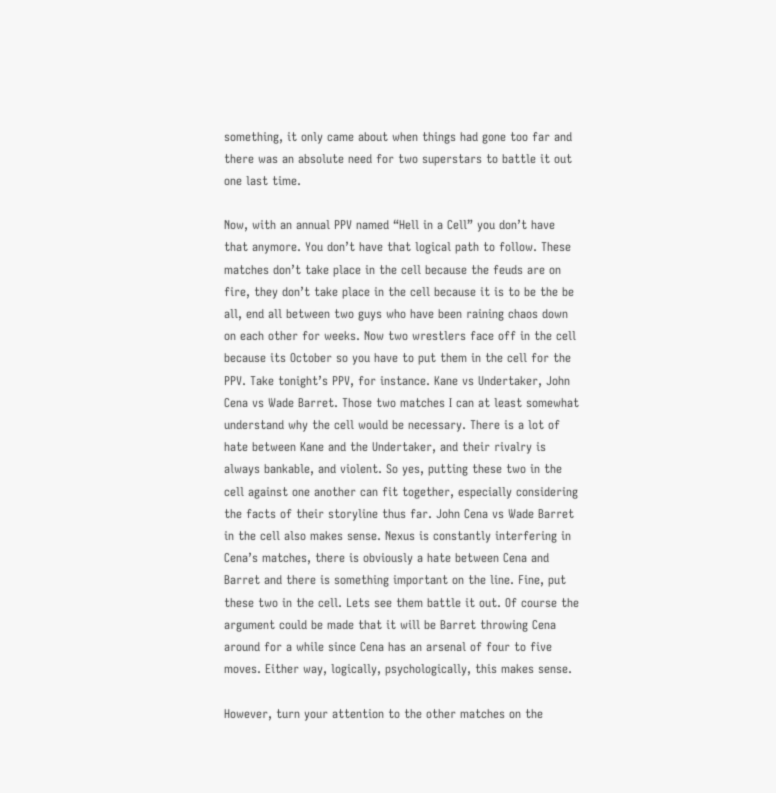something, it only came about when things had gone too far and there was an absolute need for two superstars to battle it out one last time.

Now, with an annual PPV named “Hell in a Cell” you don’t have that anymore. You don’t have that logical path to follow. These matches don’t take place in the cell because the feuds are on fire, they don’t take place in the cell because it is to be the be all, end all between two guys who have been raining chaos down on each other for weeks. Now two wrestlers face off in the cell because its October so you have to put them in the cell for the PPV. Take tonight’s PPV, for instance. Kane vs Undertaker, John Cena vs Wade Barret. Those two matches I can at least somewhat understand why the cell would be necessary. There is a lot of hate between Kane and the Undertaker, and their rivalry is always bankable, and violent. So yes, putting these two in the cell against one another can fit together, especially considering the facts of their storyline thus far. John Cena vs Wade Barret in the cell also makes sense. Nexus is constantly interfering in Cena’s matches, there is obviously a hate between Cena and Barret and there is something important on the line. Fine, put these two in the cell. Lets see them battle it out. Of course the argument could be made that it will be Barret throwing Cena around for a while since Cena has an arsenal of four to five moves. Either way, logically, psychologically, this makes sense.

However, turn your attention to the other matches on the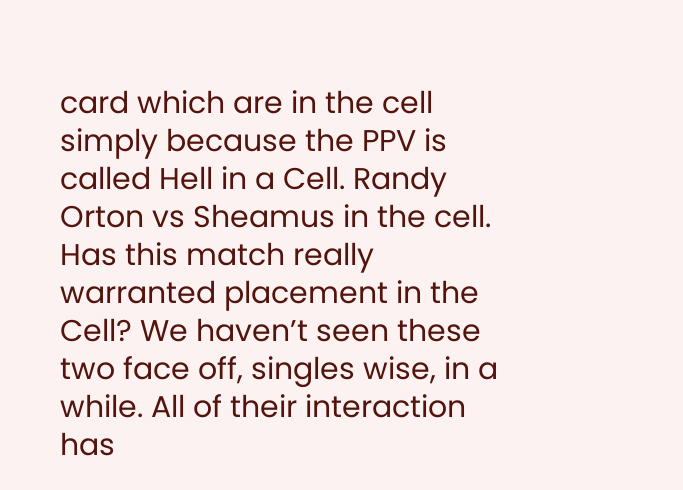card which are in the cell simply because the PPV is called Hell in a Cell. Randy Orton vs Sheamus in the cell. Has this match really warranted placement in the Cell? We haven’t seen these two face off, singles wise, in a while. All of their interaction has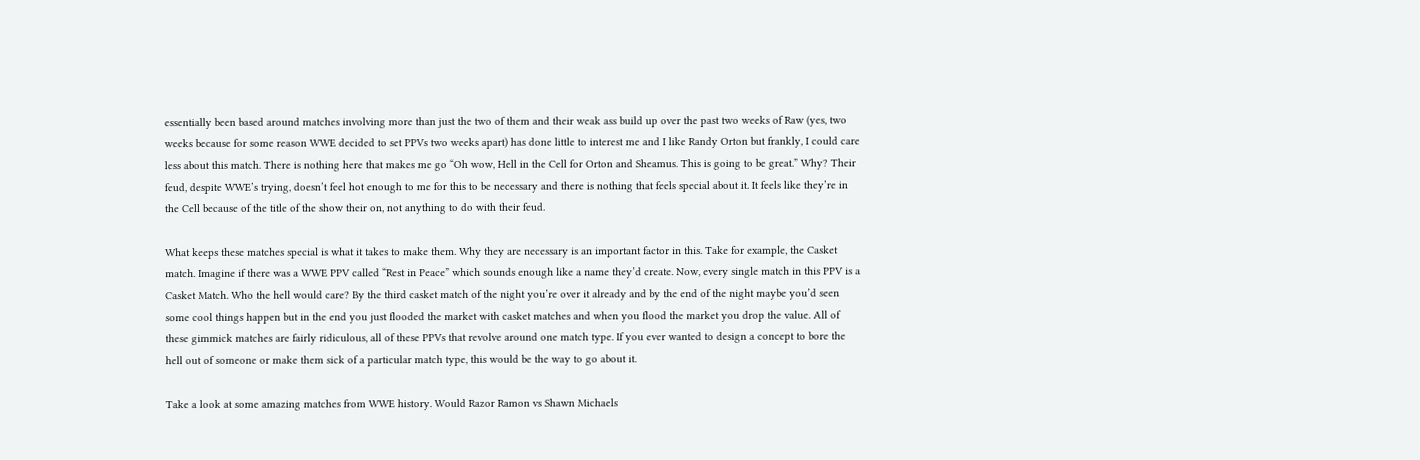essentially been based around matches involving more than just the two of them and their weak ass build up over the past two weeks of Raw (yes, two weeks because for some reason WWE decided to set PPVs two weeks apart) has done little to interest me and I like Randy Orton but frankly, I could care less about this match. There is nothing here that makes me go “Oh wow, Hell in the Cell for Orton and Sheamus. This is going to be great.” Why? Their feud, despite WWE’s trying, doesn’t feel hot enough to me for this to be necessary and there is nothing that feels special about it. It feels like they’re in the Cell because of the title of the show their on, not anything to do with their feud.

What keeps these matches special is what it takes to make them. Why they are necessary is an important factor in this. Take for example, the Casket match. Imagine if there was a WWE PPV called “Rest in Peace” which sounds enough like a name they’d create. Now, every single match in this PPV is a Casket Match. Who the hell would care? By the third casket match of the night you’re over it already and by the end of the night maybe you’d seen some cool things happen but in the end you just flooded the market with casket matches and when you flood the market you drop the value. All of these gimmick matches are fairly ridiculous, all of these PPVs that revolve around one match type. If you ever wanted to design a concept to bore the hell out of someone or make them sick of a particular match type, this would be the way to go about it.

Take a look at some amazing matches from WWE history. Would Razor Ramon vs Shawn Michaels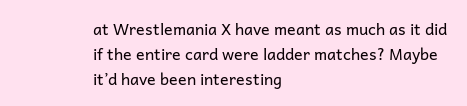at Wrestlemania X have meant as much as it did if the entire card were ladder matches? Maybe it’d have been interesting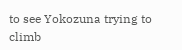to see Yokozuna trying to climb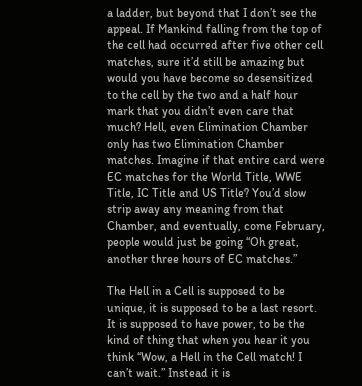a ladder, but beyond that I don’t see the appeal. If Mankind falling from the top of the cell had occurred after five other cell matches, sure it’d still be amazing but would you have become so desensitized to the cell by the two and a half hour mark that you didn’t even care that much? Hell, even Elimination Chamber only has two Elimination Chamber matches. Imagine if that entire card were EC matches for the World Title, WWE Title, IC Title and US Title? You’d slow strip away any meaning from that Chamber, and eventually, come February, people would just be going “Oh great, another three hours of EC matches.”

The Hell in a Cell is supposed to be unique, it is supposed to be a last resort. It is supposed to have power, to be the kind of thing that when you hear it you think “Wow, a Hell in the Cell match! I can’t wait.” Instead it is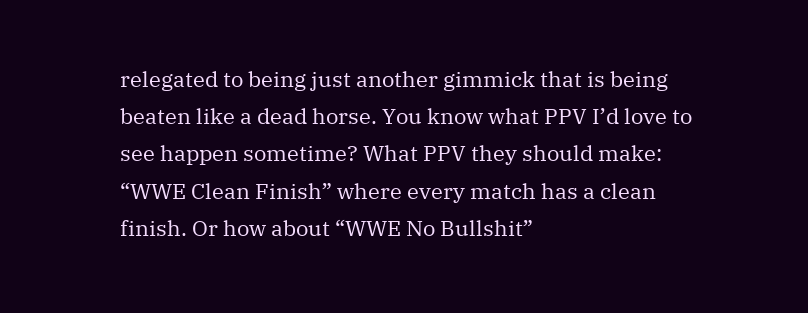relegated to being just another gimmick that is being beaten like a dead horse. You know what PPV I’d love to see happen sometime? What PPV they should make: “WWE Clean Finish” where every match has a clean finish. Or how about “WWE No Bullshit”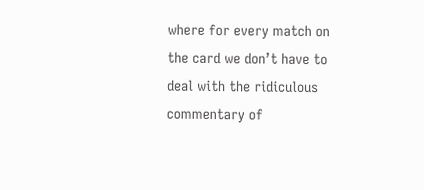where for every match on the card we don’t have to deal with the ridiculous commentary of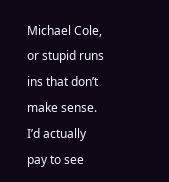Michael Cole, or stupid runs ins that don’t make sense. I’d actually pay to see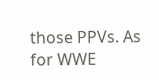those PPVs. As for WWE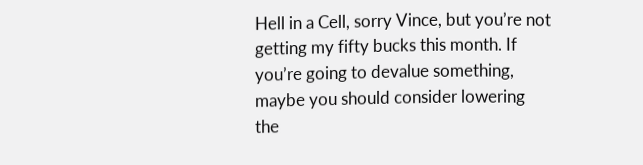Hell in a Cell, sorry Vince, but you’re not getting my fifty bucks this month. If you’re going to devalue something, maybe you should consider lowering the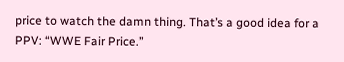price to watch the damn thing. That’s a good idea for a PPV: “WWE Fair Price.”